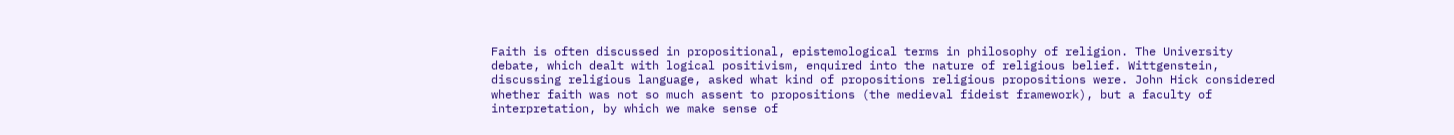Faith is often discussed in propositional, epistemological terms in philosophy of religion. The University debate, which dealt with logical positivism, enquired into the nature of religious belief. Wittgenstein, discussing religious language, asked what kind of propositions religious propositions were. John Hick considered whether faith was not so much assent to propositions (the medieval fideist framework), but a faculty of interpretation, by which we make sense of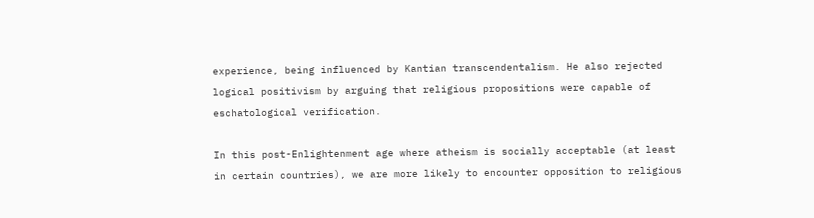experience, being influenced by Kantian transcendentalism. He also rejected logical positivism by arguing that religious propositions were capable of eschatological verification.

In this post-Enlightenment age where atheism is socially acceptable (at least in certain countries), we are more likely to encounter opposition to religious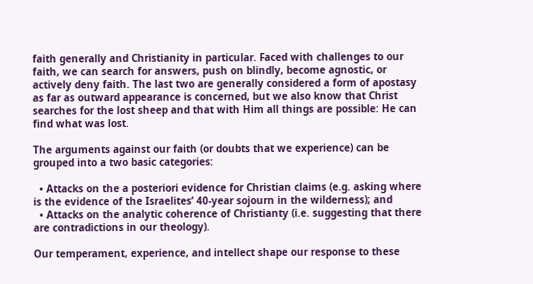faith generally and Christianity in particular. Faced with challenges to our faith, we can search for answers, push on blindly, become agnostic, or actively deny faith. The last two are generally considered a form of apostasy as far as outward appearance is concerned, but we also know that Christ searches for the lost sheep and that with Him all things are possible: He can find what was lost.

The arguments against our faith (or doubts that we experience) can be grouped into a two basic categories:

  • Attacks on the a posteriori evidence for Christian claims (e.g. asking where is the evidence of the Israelites’ 40-year sojourn in the wilderness); and
  • Attacks on the analytic coherence of Christianty (i.e. suggesting that there are contradictions in our theology).

Our temperament, experience, and intellect shape our response to these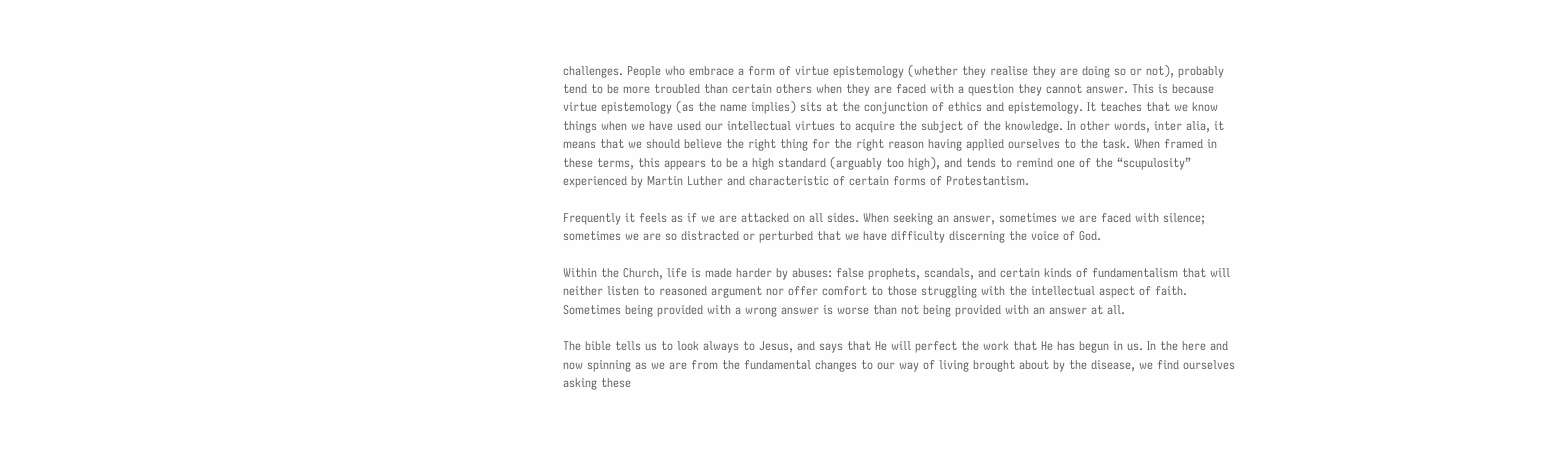challenges. People who embrace a form of virtue epistemology (whether they realise they are doing so or not), probably tend to be more troubled than certain others when they are faced with a question they cannot answer. This is because virtue epistemology (as the name implies) sits at the conjunction of ethics and epistemology. It teaches that we know things when we have used our intellectual virtues to acquire the subject of the knowledge. In other words, inter alia, it means that we should believe the right thing for the right reason having applied ourselves to the task. When framed in these terms, this appears to be a high standard (arguably too high), and tends to remind one of the “scupulosity” experienced by Martin Luther and characteristic of certain forms of Protestantism.

Frequently it feels as if we are attacked on all sides. When seeking an answer, sometimes we are faced with silence; sometimes we are so distracted or perturbed that we have difficulty discerning the voice of God.

Within the Church, life is made harder by abuses: false prophets, scandals, and certain kinds of fundamentalism that will neither listen to reasoned argument nor offer comfort to those struggling with the intellectual aspect of faith. Sometimes being provided with a wrong answer is worse than not being provided with an answer at all.

The bible tells us to look always to Jesus, and says that He will perfect the work that He has begun in us. In the here and now spinning as we are from the fundamental changes to our way of living brought about by the disease, we find ourselves asking these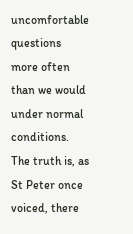uncomfortable questions more often than we would under normal conditions. The truth is, as St Peter once voiced, there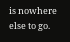is nowhere else to go.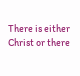There is either Christ or there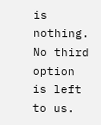is nothing. No third option is left to us.